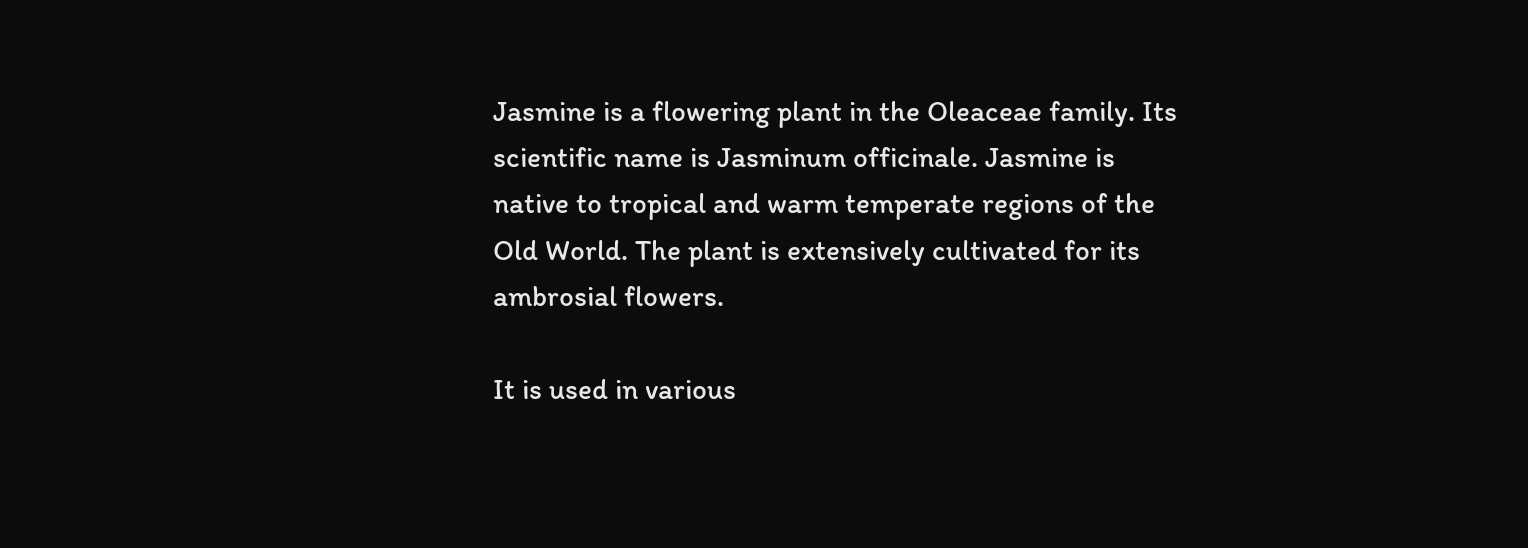Jasmine is a flowering plant in the Oleaceae family. Its scientific name is Jasminum officinale. Jasmine is native to tropical and warm temperate regions of the Old World. The plant is extensively cultivated for its ambrosial flowers.

It is used in various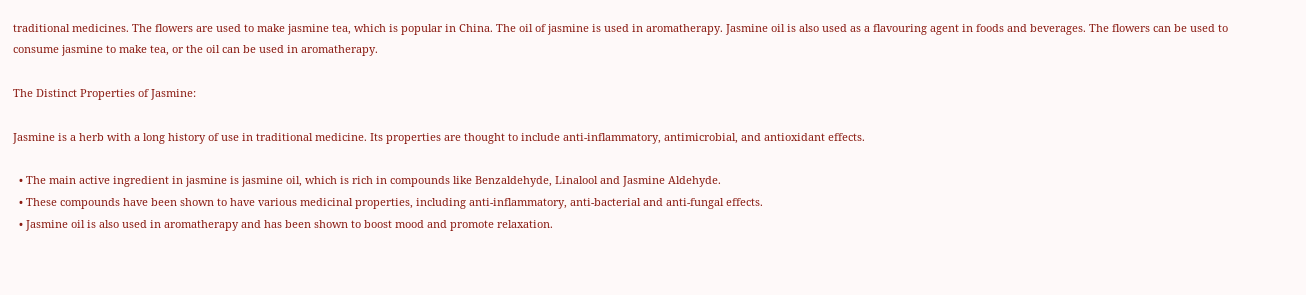traditional medicines. The flowers are used to make jasmine tea, which is popular in China. The oil of jasmine is used in aromatherapy. Jasmine oil is also used as a flavouring agent in foods and beverages. The flowers can be used to consume jasmine to make tea, or the oil can be used in aromatherapy.

The Distinct Properties of Jasmine:

Jasmine is a herb with a long history of use in traditional medicine. Its properties are thought to include anti-inflammatory, antimicrobial, and antioxidant effects.

  • The main active ingredient in jasmine is jasmine oil, which is rich in compounds like Benzaldehyde, Linalool and Jasmine Aldehyde.
  • These compounds have been shown to have various medicinal properties, including anti-inflammatory, anti-bacterial and anti-fungal effects.
  • Jasmine oil is also used in aromatherapy and has been shown to boost mood and promote relaxation.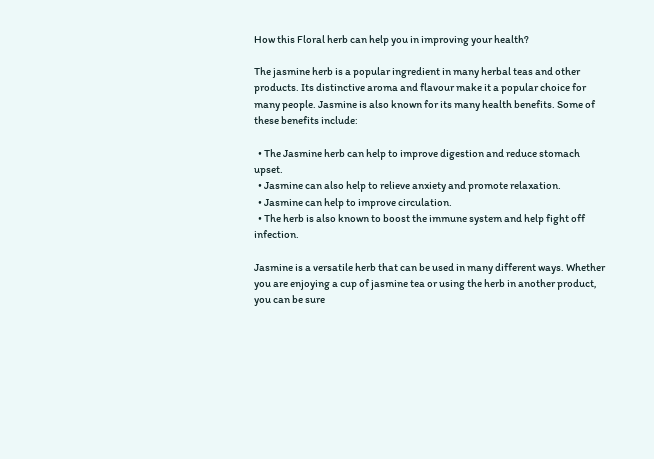How this Floral herb can help you in improving your health?

The jasmine herb is a popular ingredient in many herbal teas and other products. Its distinctive aroma and flavour make it a popular choice for many people. Jasmine is also known for its many health benefits. Some of these benefits include:

  • The Jasmine herb can help to improve digestion and reduce stomach upset.
  • Jasmine can also help to relieve anxiety and promote relaxation.
  • Jasmine can help to improve circulation.
  • The herb is also known to boost the immune system and help fight off infection.

Jasmine is a versatile herb that can be used in many different ways. Whether you are enjoying a cup of jasmine tea or using the herb in another product, you can be sure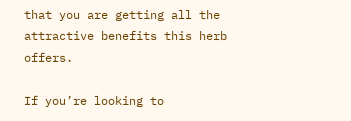that you are getting all the attractive benefits this herb offers.

If you’re looking to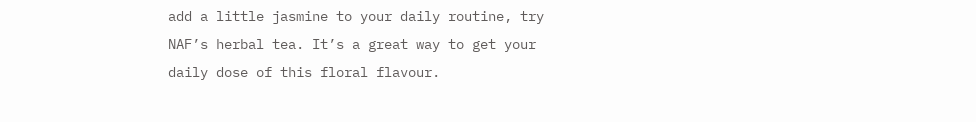add a little jasmine to your daily routine, try NAF’s herbal tea. It’s a great way to get your daily dose of this floral flavour.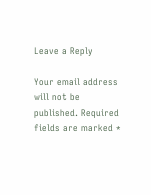Leave a Reply

Your email address will not be published. Required fields are marked *